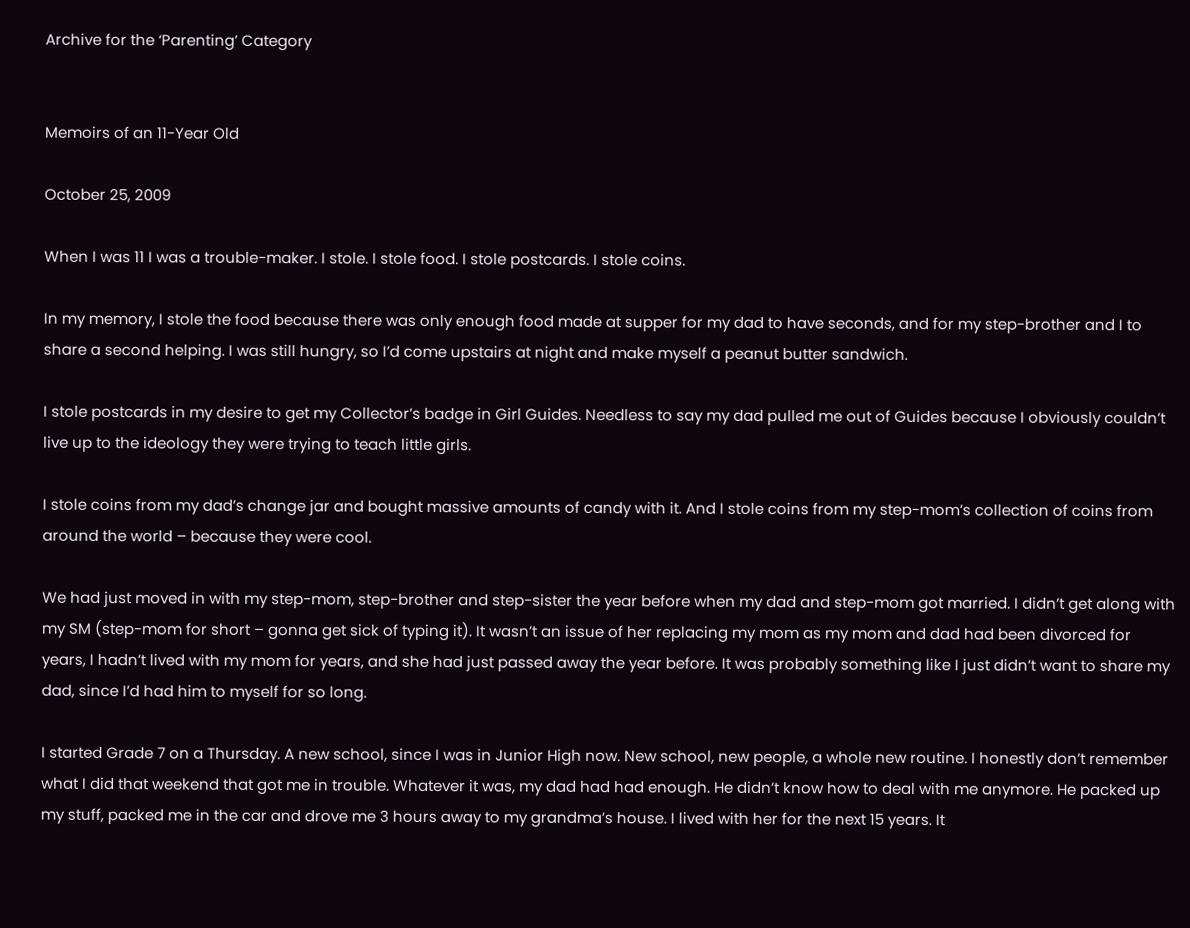Archive for the ‘Parenting’ Category


Memoirs of an 11-Year Old

October 25, 2009

When I was 11 I was a trouble-maker. I stole. I stole food. I stole postcards. I stole coins.

In my memory, I stole the food because there was only enough food made at supper for my dad to have seconds, and for my step-brother and I to share a second helping. I was still hungry, so I’d come upstairs at night and make myself a peanut butter sandwich.

I stole postcards in my desire to get my Collector’s badge in Girl Guides. Needless to say my dad pulled me out of Guides because I obviously couldn’t live up to the ideology they were trying to teach little girls.

I stole coins from my dad’s change jar and bought massive amounts of candy with it. And I stole coins from my step-mom’s collection of coins from around the world – because they were cool.

We had just moved in with my step-mom, step-brother and step-sister the year before when my dad and step-mom got married. I didn’t get along with my SM (step-mom for short – gonna get sick of typing it). It wasn’t an issue of her replacing my mom as my mom and dad had been divorced for years, I hadn’t lived with my mom for years, and she had just passed away the year before. It was probably something like I just didn’t want to share my dad, since I’d had him to myself for so long.

I started Grade 7 on a Thursday. A new school, since I was in Junior High now. New school, new people, a whole new routine. I honestly don’t remember what I did that weekend that got me in trouble. Whatever it was, my dad had had enough. He didn’t know how to deal with me anymore. He packed up my stuff, packed me in the car and drove me 3 hours away to my grandma’s house. I lived with her for the next 15 years. It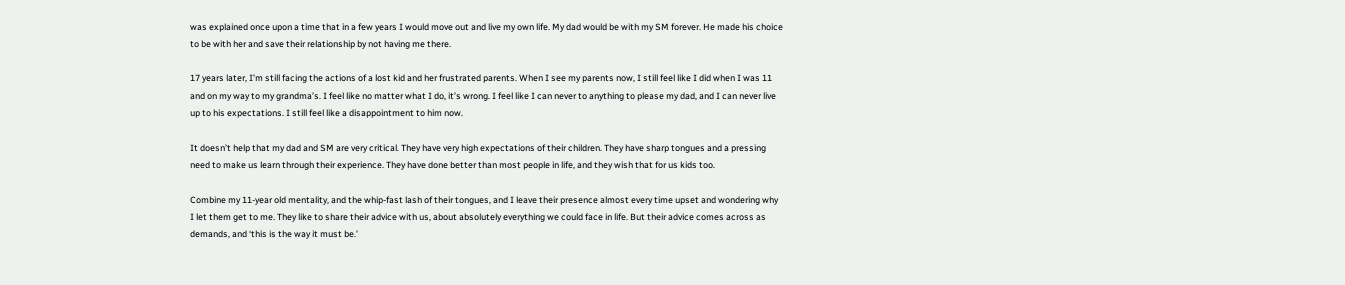was explained once upon a time that in a few years I would move out and live my own life. My dad would be with my SM forever. He made his choice to be with her and save their relationship by not having me there.

17 years later, I’m still facing the actions of a lost kid and her frustrated parents. When I see my parents now, I still feel like I did when I was 11 and on my way to my grandma’s. I feel like no matter what I do, it’s wrong. I feel like I can never to anything to please my dad, and I can never live up to his expectations. I still feel like a disappointment to him now.

It doesn’t help that my dad and SM are very critical. They have very high expectations of their children. They have sharp tongues and a pressing need to make us learn through their experience. They have done better than most people in life, and they wish that for us kids too.

Combine my 11-year old mentality, and the whip-fast lash of their tongues, and I leave their presence almost every time upset and wondering why I let them get to me. They like to share their advice with us, about absolutely everything we could face in life. But their advice comes across as demands, and ‘this is the way it must be.’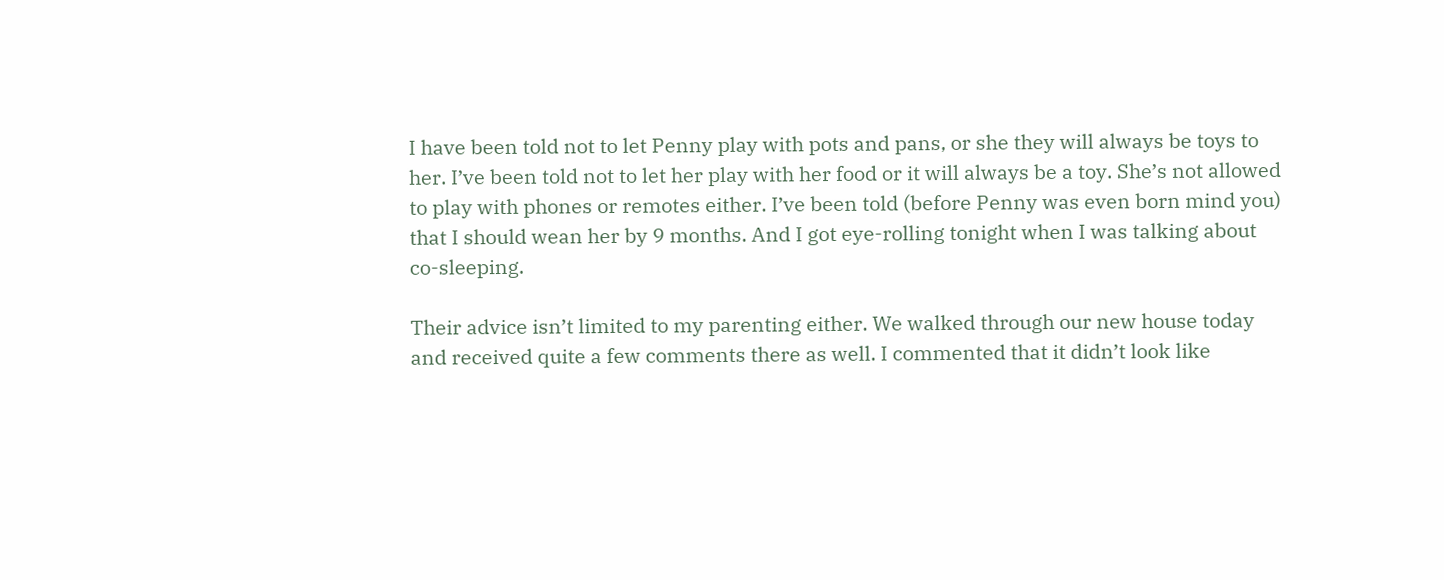I have been told not to let Penny play with pots and pans, or she they will always be toys to her. I’ve been told not to let her play with her food or it will always be a toy. She’s not allowed to play with phones or remotes either. I’ve been told (before Penny was even born mind you) that I should wean her by 9 months. And I got eye-rolling tonight when I was talking about co-sleeping.

Their advice isn’t limited to my parenting either. We walked through our new house today and received quite a few comments there as well. I commented that it didn’t look like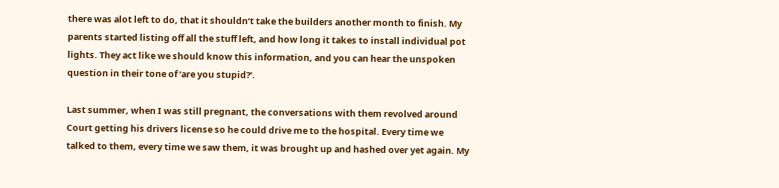there was alot left to do, that it shouldn’t take the builders another month to finish. My parents started listing off all the stuff left, and how long it takes to install individual pot lights. They act like we should know this information, and you can hear the unspoken question in their tone of ‘are you stupid?’.

Last summer, when I was still pregnant, the conversations with them revolved around Court getting his drivers license so he could drive me to the hospital. Every time we talked to them, every time we saw them, it was brought up and hashed over yet again. My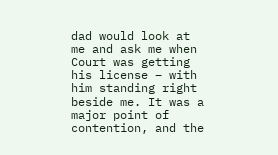dad would look at me and ask me when Court was getting his license – with him standing right beside me. It was a major point of contention, and the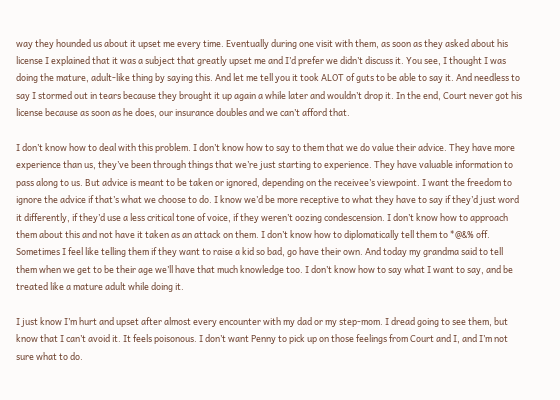way they hounded us about it upset me every time. Eventually during one visit with them, as soon as they asked about his license I explained that it was a subject that greatly upset me and I’d prefer we didn’t discuss it. You see, I thought I was doing the mature, adult-like thing by saying this. And let me tell you it took ALOT of guts to be able to say it. And needless to say I stormed out in tears because they brought it up again a while later and wouldn’t drop it. In the end, Court never got his license because as soon as he does, our insurance doubles and we can’t afford that.

I don’t know how to deal with this problem. I don’t know how to say to them that we do value their advice. They have more experience than us, they’ve been through things that we’re just starting to experience. They have valuable information to pass along to us. But advice is meant to be taken or ignored, depending on the receivee’s viewpoint. I want the freedom to ignore the advice if that’s what we choose to do. I know we’d be more receptive to what they have to say if they’d just word it differently, if they’d use a less critical tone of voice, if they weren’t oozing condescension. I don’t know how to approach them about this and not have it taken as an attack on them. I don’t know how to diplomatically tell them to *@&% off. Sometimes I feel like telling them if they want to raise a kid so bad, go have their own. And today my grandma said to tell them when we get to be their age we’ll have that much knowledge too. I don’t know how to say what I want to say, and be treated like a mature adult while doing it.

I just know I’m hurt and upset after almost every encounter with my dad or my step-mom. I dread going to see them, but know that I can’t avoid it. It feels poisonous. I don’t want Penny to pick up on those feelings from Court and I, and I’m not sure what to do.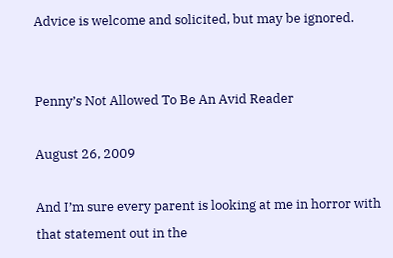Advice is welcome and solicited, but may be ignored.


Penny’s Not Allowed To Be An Avid Reader

August 26, 2009

And I’m sure every parent is looking at me in horror with that statement out in the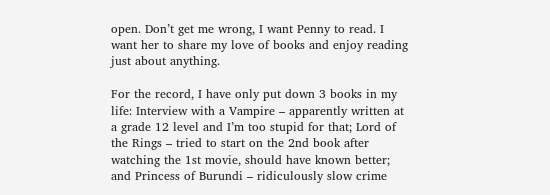open. Don’t get me wrong, I want Penny to read. I want her to share my love of books and enjoy reading just about anything.

For the record, I have only put down 3 books in my life: Interview with a Vampire – apparently written at a grade 12 level and I’m too stupid for that; Lord of the Rings – tried to start on the 2nd book after watching the 1st movie, should have known better; and Princess of Burundi – ridiculously slow crime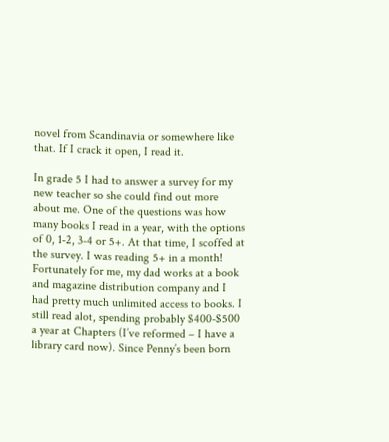novel from Scandinavia or somewhere like that. If I crack it open, I read it.

In grade 5 I had to answer a survey for my new teacher so she could find out more about me. One of the questions was how many books I read in a year, with the options of 0, 1-2, 3-4 or 5+. At that time, I scoffed at the survey. I was reading 5+ in a month! Fortunately for me, my dad works at a book and magazine distribution company and I had pretty much unlimited access to books. I still read alot, spending probably $400-$500 a year at Chapters (I’ve reformed – I have a library card now). Since Penny’s been born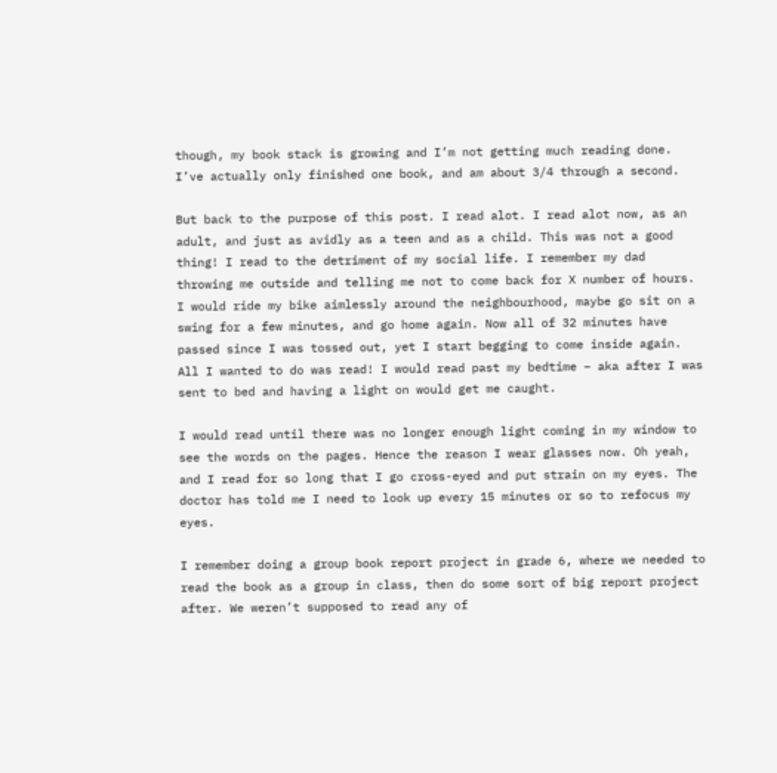though, my book stack is growing and I’m not getting much reading done. I’ve actually only finished one book, and am about 3/4 through a second.

But back to the purpose of this post. I read alot. I read alot now, as an adult, and just as avidly as a teen and as a child. This was not a good thing! I read to the detriment of my social life. I remember my dad throwing me outside and telling me not to come back for X number of hours. I would ride my bike aimlessly around the neighbourhood, maybe go sit on a swing for a few minutes, and go home again. Now all of 32 minutes have passed since I was tossed out, yet I start begging to come inside again. All I wanted to do was read! I would read past my bedtime – aka after I was sent to bed and having a light on would get me caught.

I would read until there was no longer enough light coming in my window to see the words on the pages. Hence the reason I wear glasses now. Oh yeah, and I read for so long that I go cross-eyed and put strain on my eyes. The doctor has told me I need to look up every 15 minutes or so to refocus my eyes.

I remember doing a group book report project in grade 6, where we needed to read the book as a group in class, then do some sort of big report project after. We weren’t supposed to read any of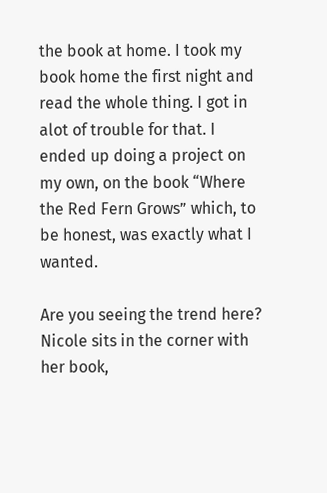the book at home. I took my book home the first night and read the whole thing. I got in alot of trouble for that. I ended up doing a project on my own, on the book “Where the Red Fern Grows” which, to be honest, was exactly what I wanted.

Are you seeing the trend here? Nicole sits in the corner with her book,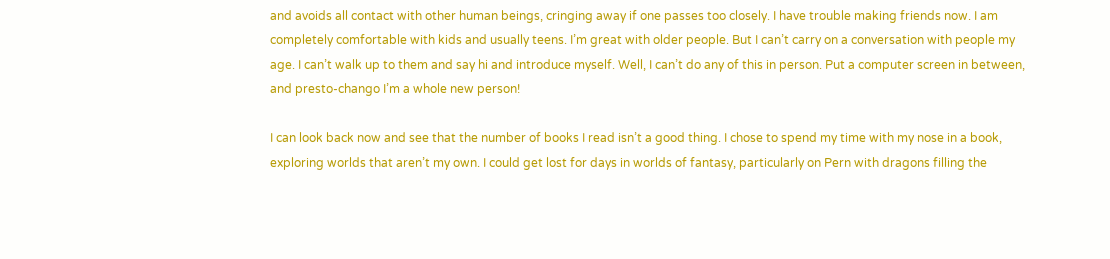and avoids all contact with other human beings, cringing away if one passes too closely. I have trouble making friends now. I am completely comfortable with kids and usually teens. I’m great with older people. But I can’t carry on a conversation with people my age. I can’t walk up to them and say hi and introduce myself. Well, I can’t do any of this in person. Put a computer screen in between, and presto-chango I’m a whole new person!

I can look back now and see that the number of books I read isn’t a good thing. I chose to spend my time with my nose in a book, exploring worlds that aren’t my own. I could get lost for days in worlds of fantasy, particularly on Pern with dragons filling the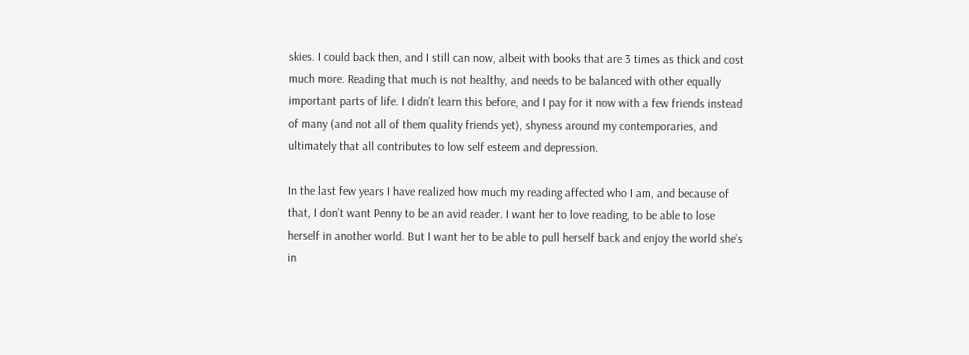skies. I could back then, and I still can now, albeit with books that are 3 times as thick and cost much more. Reading that much is not healthy, and needs to be balanced with other equally important parts of life. I didn’t learn this before, and I pay for it now with a few friends instead of many (and not all of them quality friends yet), shyness around my contemporaries, and ultimately that all contributes to low self esteem and depression.

In the last few years I have realized how much my reading affected who I am, and because of that, I don’t want Penny to be an avid reader. I want her to love reading, to be able to lose herself in another world. But I want her to be able to pull herself back and enjoy the world she’s in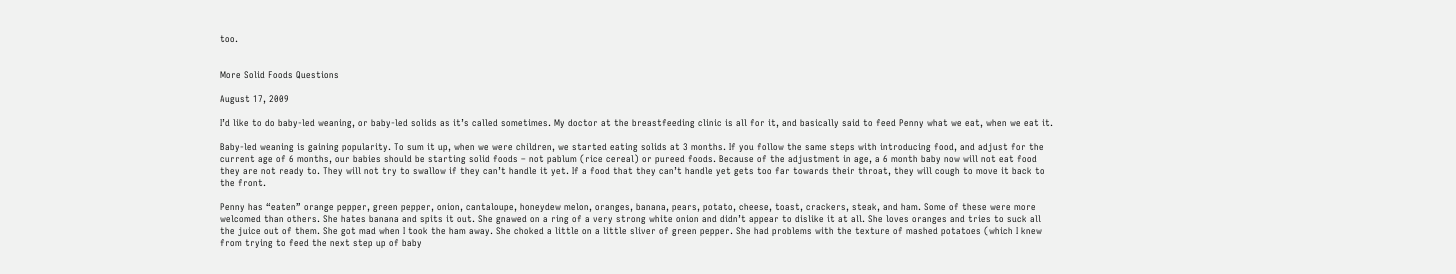too.


More Solid Foods Questions

August 17, 2009

I’d like to do baby-led weaning, or baby-led solids as it’s called sometimes. My doctor at the breastfeeding clinic is all for it, and basically said to feed Penny what we eat, when we eat it.

Baby-led weaning is gaining popularity. To sum it up, when we were children, we started eating solids at 3 months. If you follow the same steps with introducing food, and adjust for the current age of 6 months, our babies should be starting solid foods – not pablum (rice cereal) or pureed foods. Because of the adjustment in age, a 6 month baby now will not eat food they are not ready to. They will not try to swallow if they can’t handle it yet. If a food that they can’t handle yet gets too far towards their throat, they will cough to move it back to the front.

Penny has “eaten” orange pepper, green pepper, onion, cantaloupe, honeydew melon, oranges, banana, pears, potato, cheese, toast, crackers, steak, and ham. Some of these were more welcomed than others. She hates banana and spits it out. She gnawed on a ring of a very strong white onion and didn’t appear to dislike it at all. She loves oranges and tries to suck all the juice out of them. She got mad when I took the ham away. She choked a little on a little sliver of green pepper. She had problems with the texture of mashed potatoes (which I knew from trying to feed the next step up of baby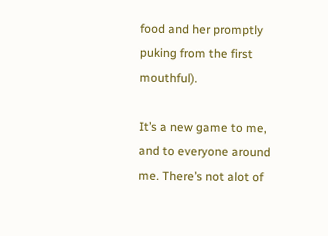food and her promptly puking from the first mouthful).

It’s a new game to me, and to everyone around me. There’s not alot of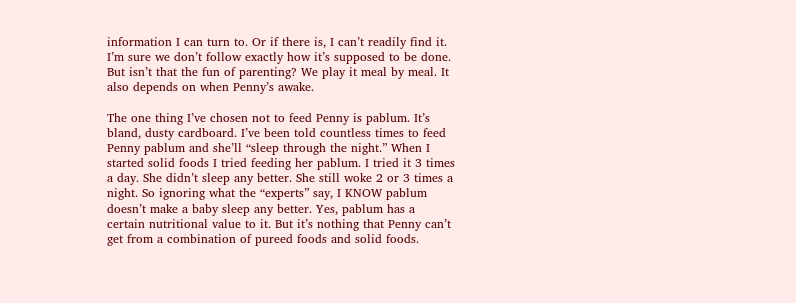information I can turn to. Or if there is, I can’t readily find it. I’m sure we don’t follow exactly how it’s supposed to be done. But isn’t that the fun of parenting? We play it meal by meal. It also depends on when Penny’s awake.

The one thing I’ve chosen not to feed Penny is pablum. It’s bland, dusty cardboard. I’ve been told countless times to feed Penny pablum and she’ll “sleep through the night.” When I started solid foods I tried feeding her pablum. I tried it 3 times a day. She didn’t sleep any better. She still woke 2 or 3 times a night. So ignoring what the “experts” say, I KNOW pablum doesn’t make a baby sleep any better. Yes, pablum has a certain nutritional value to it. But it’s nothing that Penny can’t get from a combination of pureed foods and solid foods.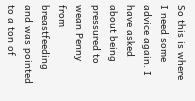So this is where I need some advice again. I have asked about being pressured to wean Penny from breastfeeding and was pointed to a ton of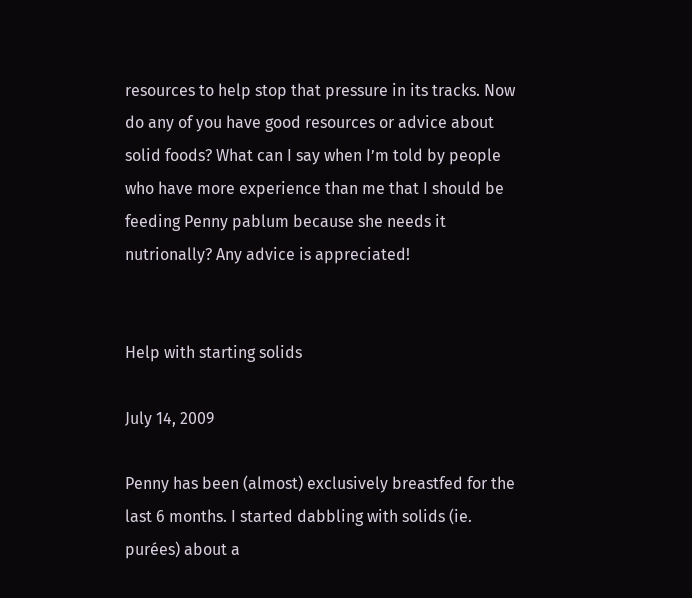resources to help stop that pressure in its tracks. Now do any of you have good resources or advice about solid foods? What can I say when I’m told by people who have more experience than me that I should be feeding Penny pablum because she needs it nutrionally? Any advice is appreciated!


Help with starting solids

July 14, 2009

Penny has been (almost) exclusively breastfed for the last 6 months. I started dabbling with solids (ie. purées) about a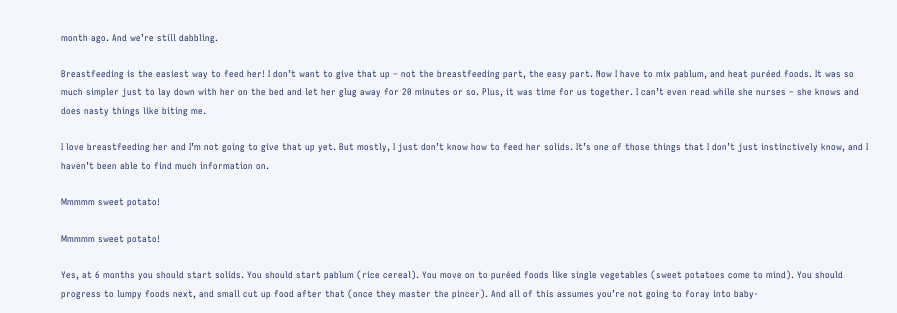month ago. And we’re still dabbling.

Breastfeeding is the easiest way to feed her! I don’t want to give that up – not the breastfeeding part, the easy part. Now I have to mix pablum, and heat puréed foods. It was so much simpler just to lay down with her on the bed and let her glug away for 20 minutes or so. Plus, it was time for us together. I can’t even read while she nurses – she knows and does nasty things like biting me.

I love breastfeeding her and I’m not going to give that up yet. But mostly, I just don’t know how to feed her solids. It’s one of those things that I don’t just instinctively know, and I haven’t been able to find much information on.

Mmmmm sweet potato!

Mmmmm sweet potato!

Yes, at 6 months you should start solids. You should start pablum (rice cereal). You move on to puréed foods like single vegetables (sweet potatoes come to mind). You should progress to lumpy foods next, and small cut up food after that (once they master the pincer). And all of this assumes you’re not going to foray into baby-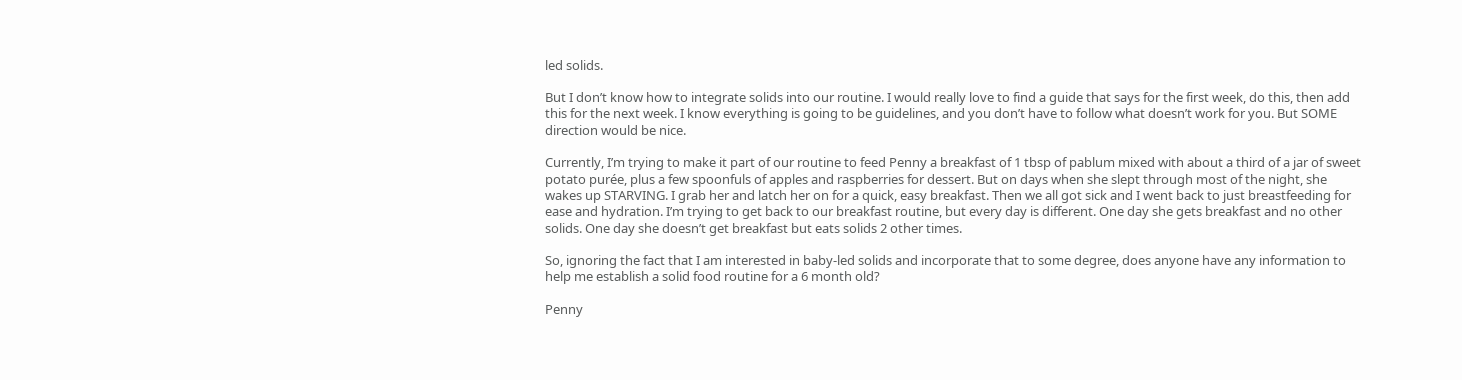led solids.

But I don’t know how to integrate solids into our routine. I would really love to find a guide that says for the first week, do this, then add this for the next week. I know everything is going to be guidelines, and you don’t have to follow what doesn’t work for you. But SOME direction would be nice.

Currently, I’m trying to make it part of our routine to feed Penny a breakfast of 1 tbsp of pablum mixed with about a third of a jar of sweet potato purée, plus a few spoonfuls of apples and raspberries for dessert. But on days when she slept through most of the night, she wakes up STARVING. I grab her and latch her on for a quick, easy breakfast. Then we all got sick and I went back to just breastfeeding for ease and hydration. I’m trying to get back to our breakfast routine, but every day is different. One day she gets breakfast and no other solids. One day she doesn’t get breakfast but eats solids 2 other times.

So, ignoring the fact that I am interested in baby-led solids and incorporate that to some degree, does anyone have any information to help me establish a solid food routine for a 6 month old?

Penny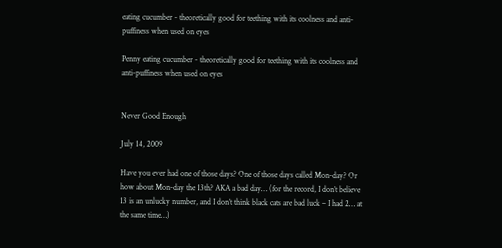eating cucumber - theoretically good for teething with its coolness and anti-puffiness when used on eyes

Penny eating cucumber - theoretically good for teething with its coolness and anti-puffiness when used on eyes


Never Good Enough

July 14, 2009

Have you ever had one of those days? One of those days called Mon-day? Or how about Mon-day the 13th? AKA a bad day… (for the record, I don’t believe 13 is an unlucky number, and I don’t think black cats are bad luck – I had 2… at the same time…)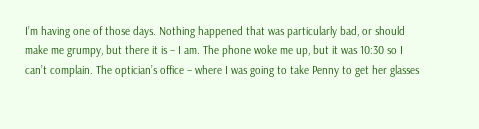I’m having one of those days. Nothing happened that was particularly bad, or should make me grumpy, but there it is – I am. The phone woke me up, but it was 10:30 so I can’t complain. The optician’s office – where I was going to take Penny to get her glasses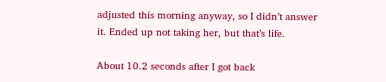adjusted this morning anyway, so I didn’t answer it. Ended up not taking her, but that’s life.

About 10.2 seconds after I got back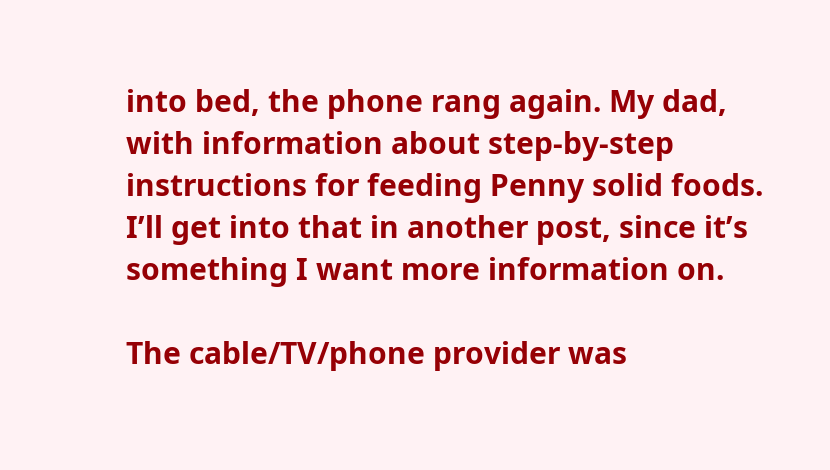into bed, the phone rang again. My dad, with information about step-by-step instructions for feeding Penny solid foods. I’ll get into that in another post, since it’s something I want more information on.

The cable/TV/phone provider was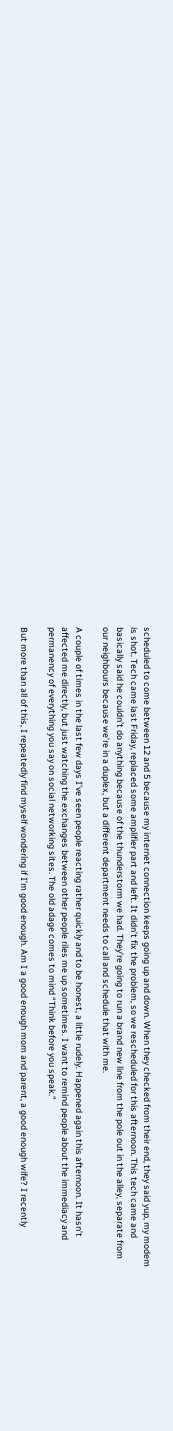scheduled to come between 12 and 5 because my internet connection keeps going up and down. When they checked from their end, they said yup, my modem is shot. Tech came last Friday, replaced some amplifier part and left. It didn’t fix the problem, so we rescheduled for this afternoon. This tech came and basically said he couldn’t do anything because of the thunderstorm we had. They’re going to run a brand new line from the pole out in the alley, separate from our neighbours because we’re in a duplex, but a different department needs to call and schedule that with me.

A couple of times in the last few days I’ve seen people reacting rather quickly and to be honest, a little rudely. Happened again this afternoon. It hasn’t affected me directly, but just watching the exchanges between other people riles me up sometimes. I want to remind people about the immediacy and permanency of everything you say on social networking sites. The old adage comes to mind “Think before you speak.”

But more than all of this, I repeatedly find myself wondering if I’m good enough. Am I a good enough mom and parent, a good enough wife? I recently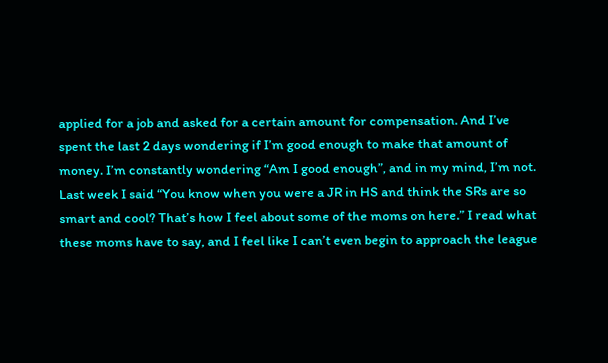applied for a job and asked for a certain amount for compensation. And I’ve spent the last 2 days wondering if I’m good enough to make that amount of money. I’m constantly wondering “Am I good enough”, and in my mind, I’m not. Last week I said “You know when you were a JR in HS and think the SRs are so smart and cool? That’s how I feel about some of the moms on here.” I read what these moms have to say, and I feel like I can’t even begin to approach the league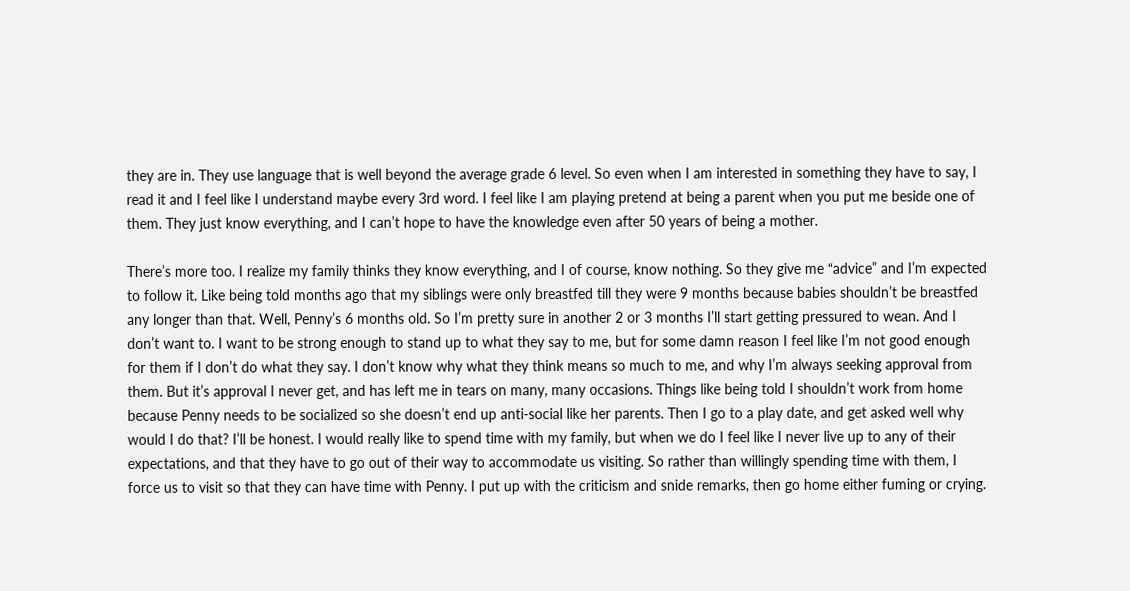they are in. They use language that is well beyond the average grade 6 level. So even when I am interested in something they have to say, I read it and I feel like I understand maybe every 3rd word. I feel like I am playing pretend at being a parent when you put me beside one of them. They just know everything, and I can’t hope to have the knowledge even after 50 years of being a mother.

There’s more too. I realize my family thinks they know everything, and I of course, know nothing. So they give me “advice” and I’m expected to follow it. Like being told months ago that my siblings were only breastfed till they were 9 months because babies shouldn’t be breastfed any longer than that. Well, Penny’s 6 months old. So I’m pretty sure in another 2 or 3 months I’ll start getting pressured to wean. And I don’t want to. I want to be strong enough to stand up to what they say to me, but for some damn reason I feel like I’m not good enough for them if I don’t do what they say. I don’t know why what they think means so much to me, and why I’m always seeking approval from them. But it’s approval I never get, and has left me in tears on many, many occasions. Things like being told I shouldn’t work from home because Penny needs to be socialized so she doesn’t end up anti-social like her parents. Then I go to a play date, and get asked well why would I do that? I’ll be honest. I would really like to spend time with my family, but when we do I feel like I never live up to any of their expectations, and that they have to go out of their way to accommodate us visiting. So rather than willingly spending time with them, I force us to visit so that they can have time with Penny. I put up with the criticism and snide remarks, then go home either fuming or crying.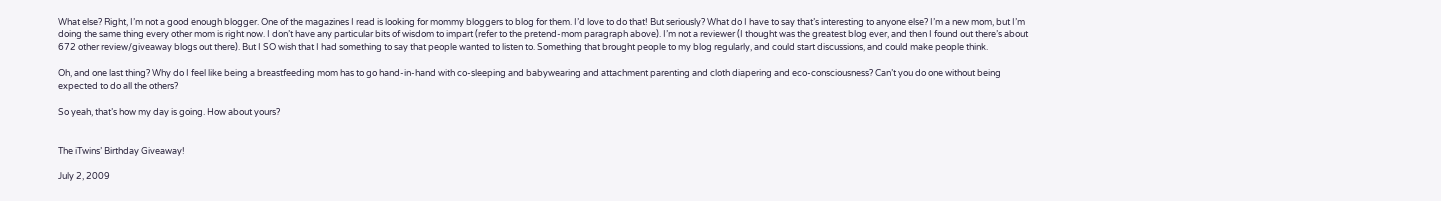What else? Right, I’m not a good enough blogger. One of the magazines I read is looking for mommy bloggers to blog for them. I’d love to do that! But seriously? What do I have to say that’s interesting to anyone else? I’m a new mom, but I’m doing the same thing every other mom is right now. I don’t have any particular bits of wisdom to impart (refer to the pretend-mom paragraph above). I’m not a reviewer (I thought was the greatest blog ever, and then I found out there’s about 672 other review/giveaway blogs out there). But I SO wish that I had something to say that people wanted to listen to. Something that brought people to my blog regularly, and could start discussions, and could make people think.

Oh, and one last thing? Why do I feel like being a breastfeeding mom has to go hand-in-hand with co-sleeping and babywearing and attachment parenting and cloth diapering and eco-consciousness? Can’t you do one without being expected to do all the others?

So yeah, that’s how my day is going. How about yours?


The iTwins’ Birthday Giveaway!

July 2, 2009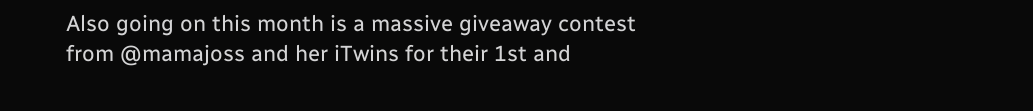Also going on this month is a massive giveaway contest from @mamajoss and her iTwins for their 1st and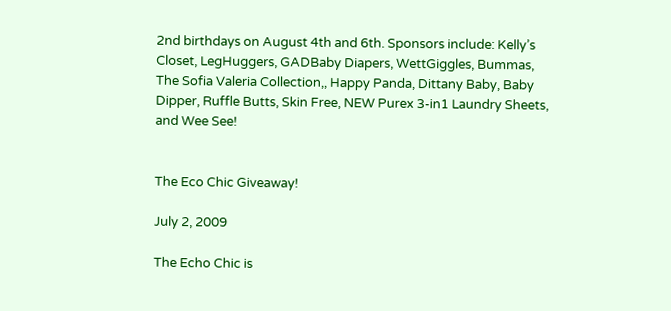2nd birthdays on August 4th and 6th. Sponsors include: Kelly’s Closet, LegHuggers, GADBaby Diapers, WettGiggles, Bummas, The Sofia Valeria Collection,, Happy Panda, Dittany Baby, Baby Dipper, Ruffle Butts, Skin Free, NEW Purex 3-in1 Laundry Sheets, and Wee See!


The Eco Chic Giveaway!

July 2, 2009

The Echo Chic is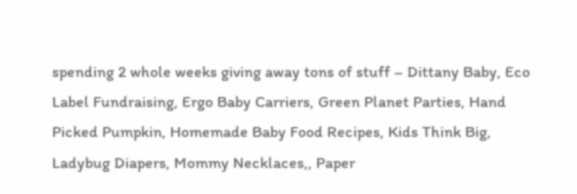spending 2 whole weeks giving away tons of stuff – Dittany Baby, Eco Label Fundraising, Ergo Baby Carriers, Green Planet Parties, Hand Picked Pumpkin, Homemade Baby Food Recipes, Kids Think Big, Ladybug Diapers, Mommy Necklaces,, Paper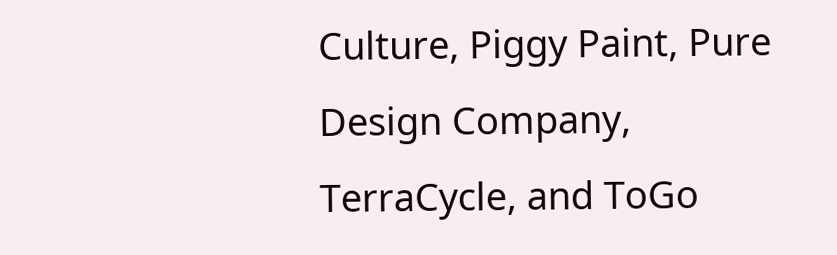Culture, Piggy Paint, Pure Design Company, TerraCycle, and ToGo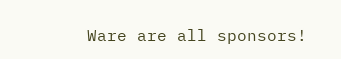Ware are all sponsors!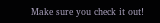Make sure you check it out!